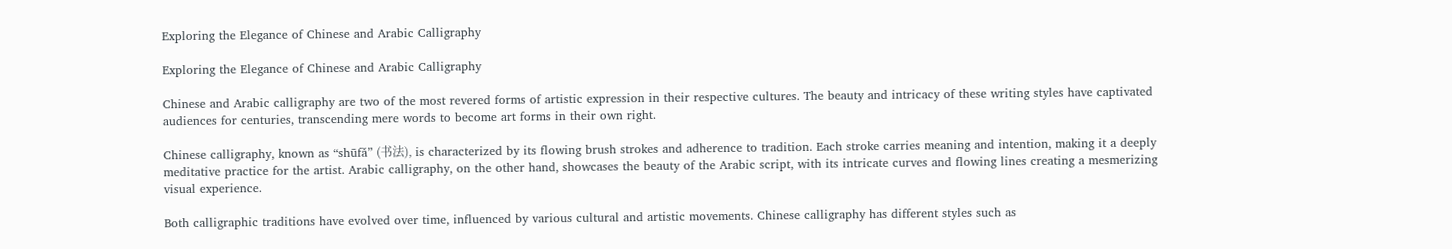Exploring the Elegance of Chinese and Arabic Calligraphy

Exploring the Elegance of Chinese and Arabic Calligraphy

Chinese and Arabic calligraphy are two of the most revered forms of artistic expression in their respective cultures. The beauty and intricacy of these writing styles have captivated audiences for centuries, transcending mere words to become art forms in their own right.

Chinese calligraphy, known as “shūfǎ” (书法), is characterized by its flowing brush strokes and adherence to tradition. Each stroke carries meaning and intention, making it a deeply meditative practice for the artist. Arabic calligraphy, on the other hand, showcases the beauty of the Arabic script, with its intricate curves and flowing lines creating a mesmerizing visual experience.

Both calligraphic traditions have evolved over time, influenced by various cultural and artistic movements. Chinese calligraphy has different styles such as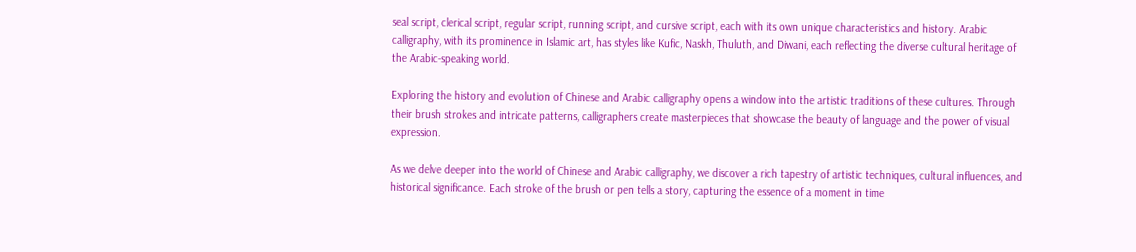seal script, clerical script, regular script, running script, and cursive script, each with its own unique characteristics and history. Arabic calligraphy, with its prominence in Islamic art, has styles like Kufic, Naskh, Thuluth, and Diwani, each reflecting the diverse cultural heritage of the Arabic-speaking world.

Exploring the history and evolution of Chinese and Arabic calligraphy opens a window into the artistic traditions of these cultures. Through their brush strokes and intricate patterns, calligraphers create masterpieces that showcase the beauty of language and the power of visual expression.

As we delve deeper into the world of Chinese and Arabic calligraphy, we discover a rich tapestry of artistic techniques, cultural influences, and historical significance. Each stroke of the brush or pen tells a story, capturing the essence of a moment in time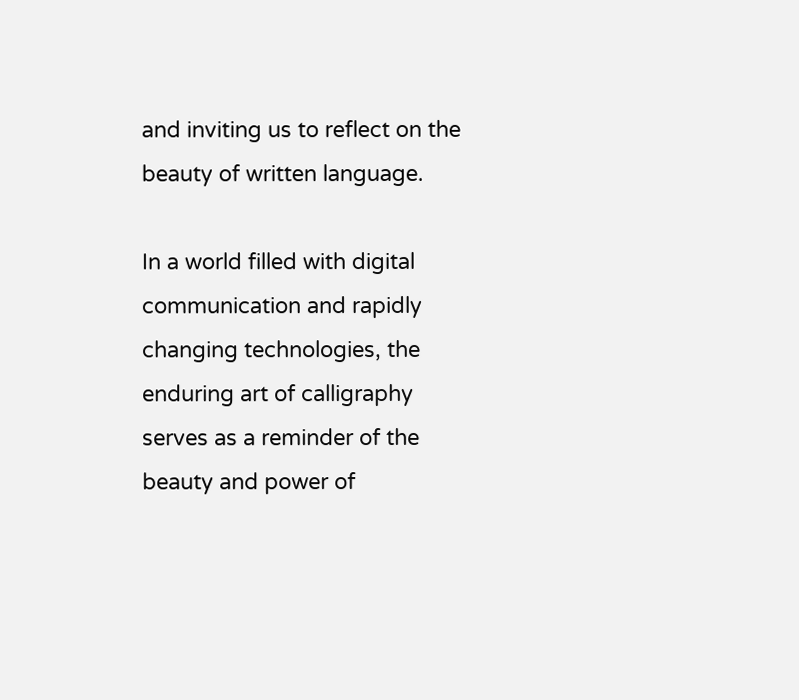and inviting us to reflect on the beauty of written language.

In a world filled with digital communication and rapidly changing technologies, the enduring art of calligraphy serves as a reminder of the beauty and power of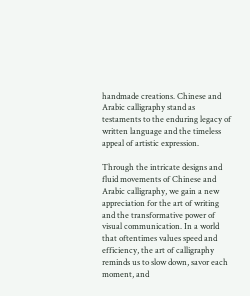handmade creations. Chinese and Arabic calligraphy stand as testaments to the enduring legacy of written language and the timeless appeal of artistic expression.

Through the intricate designs and fluid movements of Chinese and Arabic calligraphy, we gain a new appreciation for the art of writing and the transformative power of visual communication. In a world that oftentimes values speed and efficiency, the art of calligraphy reminds us to slow down, savor each moment, and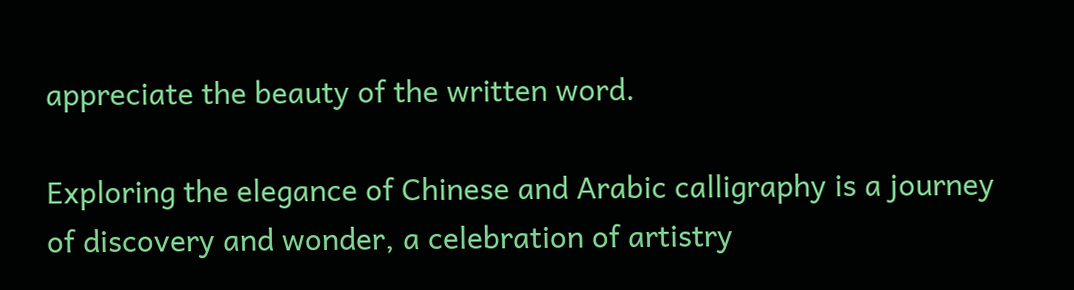appreciate the beauty of the written word.

Exploring the elegance of Chinese and Arabic calligraphy is a journey of discovery and wonder, a celebration of artistry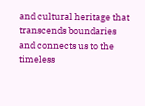and cultural heritage that transcends boundaries and connects us to the timeless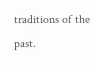traditions of the past.